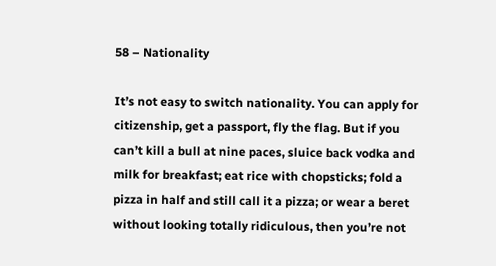58 – Nationality

It’s not easy to switch nationality. You can apply for citizenship, get a passport, fly the flag. But if you can’t kill a bull at nine paces, sluice back vodka and milk for breakfast; eat rice with chopsticks; fold a pizza in half and still call it a pizza; or wear a beret without looking totally ridiculous, then you’re not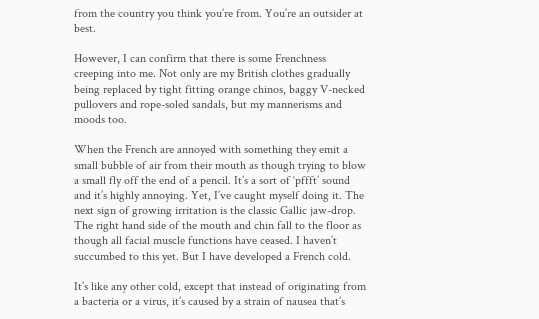from the country you think you’re from. You’re an outsider at best.

However, I can confirm that there is some Frenchness creeping into me. Not only are my British clothes gradually being replaced by tight fitting orange chinos, baggy V-necked pullovers and rope-soled sandals, but my mannerisms and moods too.

When the French are annoyed with something they emit a small bubble of air from their mouth as though trying to blow a small fly off the end of a pencil. It’s a sort of ‘pffft’ sound and it’s highly annoying. Yet, I’ve caught myself doing it. The next sign of growing irritation is the classic Gallic jaw-drop. The right hand side of the mouth and chin fall to the floor as though all facial muscle functions have ceased. I haven’t succumbed to this yet. But I have developed a French cold.

It’s like any other cold, except that instead of originating from a bacteria or a virus, it’s caused by a strain of nausea that’s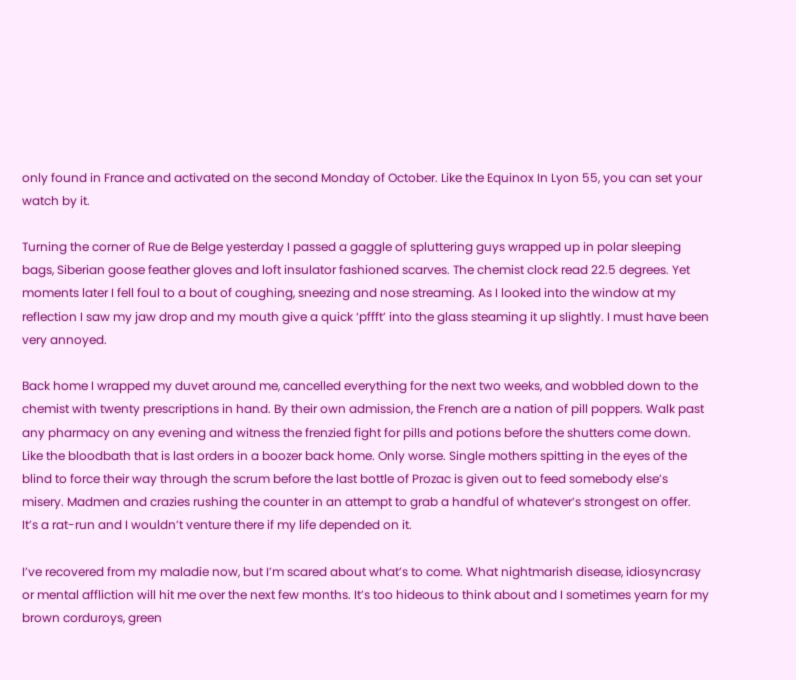only found in France and activated on the second Monday of October. Like the Equinox In Lyon 55, you can set your watch by it.

Turning the corner of Rue de Belge yesterday I passed a gaggle of spluttering guys wrapped up in polar sleeping bags, Siberian goose feather gloves and loft insulator fashioned scarves. The chemist clock read 22.5 degrees. Yet moments later I fell foul to a bout of coughing, sneezing and nose streaming. As I looked into the window at my reflection I saw my jaw drop and my mouth give a quick ‘pffft’ into the glass steaming it up slightly. I must have been very annoyed.

Back home I wrapped my duvet around me, cancelled everything for the next two weeks, and wobbled down to the chemist with twenty prescriptions in hand. By their own admission, the French are a nation of pill poppers. Walk past any pharmacy on any evening and witness the frenzied fight for pills and potions before the shutters come down. Like the bloodbath that is last orders in a boozer back home. Only worse. Single mothers spitting in the eyes of the blind to force their way through the scrum before the last bottle of Prozac is given out to feed somebody else’s misery. Madmen and crazies rushing the counter in an attempt to grab a handful of whatever’s strongest on offer. It’s a rat-run and I wouldn’t venture there if my life depended on it.

I’ve recovered from my maladie now, but I’m scared about what’s to come. What nightmarish disease, idiosyncrasy or mental affliction will hit me over the next few months. It’s too hideous to think about and I sometimes yearn for my brown corduroys, green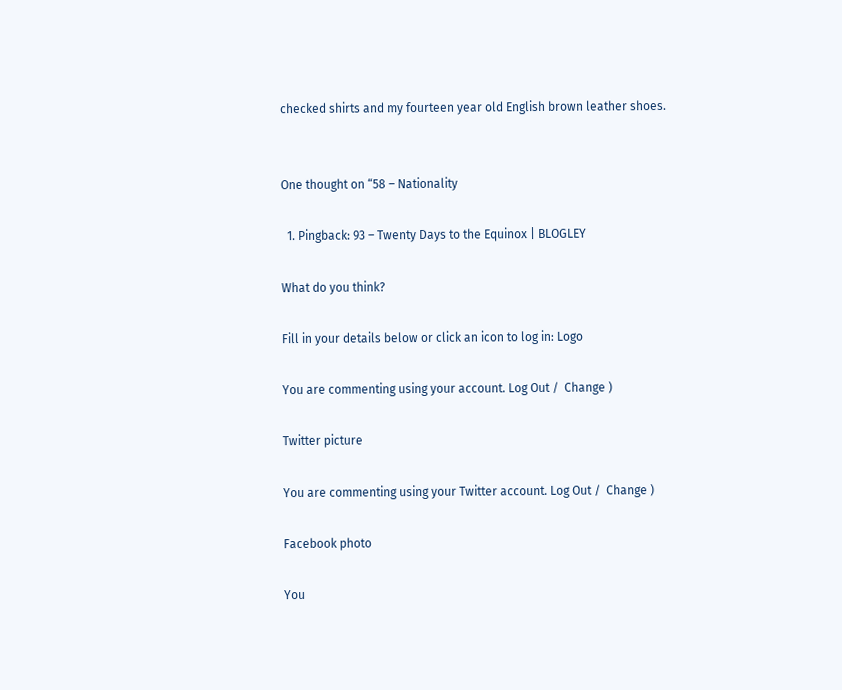checked shirts and my fourteen year old English brown leather shoes.


One thought on “58 – Nationality

  1. Pingback: 93 – Twenty Days to the Equinox | BLOGLEY

What do you think?

Fill in your details below or click an icon to log in: Logo

You are commenting using your account. Log Out /  Change )

Twitter picture

You are commenting using your Twitter account. Log Out /  Change )

Facebook photo

You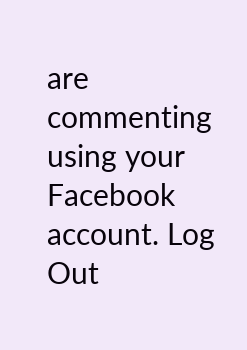are commenting using your Facebook account. Log Out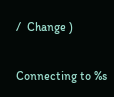/  Change )

Connecting to %s